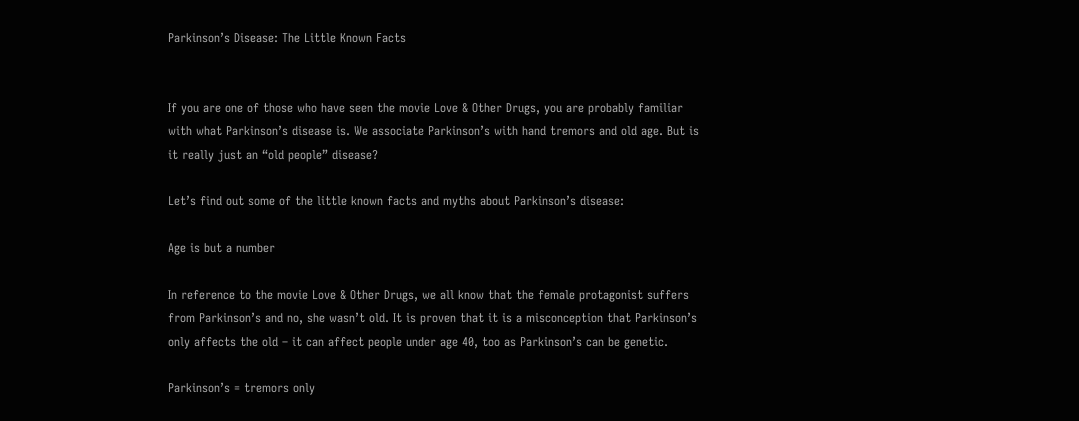Parkinson’s Disease: The Little Known Facts


If you are one of those who have seen the movie Love & Other Drugs, you are probably familiar with what Parkinson’s disease is. We associate Parkinson’s with hand tremors and old age. But is it really just an “old people” disease?

Let’s find out some of the little known facts and myths about Parkinson’s disease:

Age is but a number

In reference to the movie Love & Other Drugs, we all know that the female protagonist suffers from Parkinson’s and no, she wasn’t old. It is proven that it is a misconception that Parkinson’s only affects the old – it can affect people under age 40, too as Parkinson’s can be genetic.

Parkinson’s = tremors only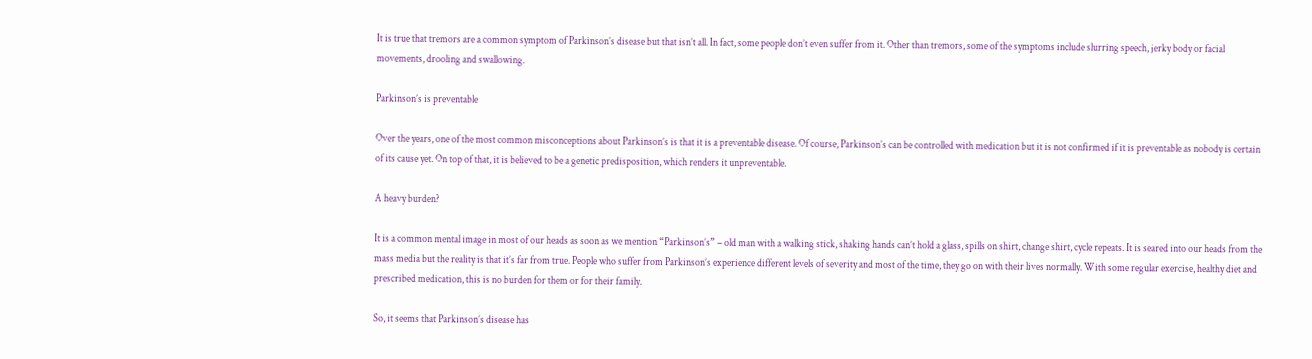It is true that tremors are a common symptom of Parkinson’s disease but that isn’t all. In fact, some people don’t even suffer from it. Other than tremors, some of the symptoms include slurring speech, jerky body or facial movements, drooling and swallowing.

Parkinson’s is preventable

Over the years, one of the most common misconceptions about Parkinson’s is that it is a preventable disease. Of course, Parkinson’s can be controlled with medication but it is not confirmed if it is preventable as nobody is certain of its cause yet. On top of that, it is believed to be a genetic predisposition, which renders it unpreventable.

A heavy burden?

It is a common mental image in most of our heads as soon as we mention “Parkinson’s” – old man with a walking stick, shaking hands can’t hold a glass, spills on shirt, change shirt, cycle repeats. It is seared into our heads from the mass media but the reality is that it’s far from true. People who suffer from Parkinson’s experience different levels of severity and most of the time, they go on with their lives normally. With some regular exercise, healthy diet and prescribed medication, this is no burden for them or for their family.

So, it seems that Parkinson’s disease has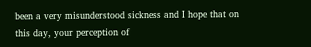been a very misunderstood sickness and I hope that on this day, your perception of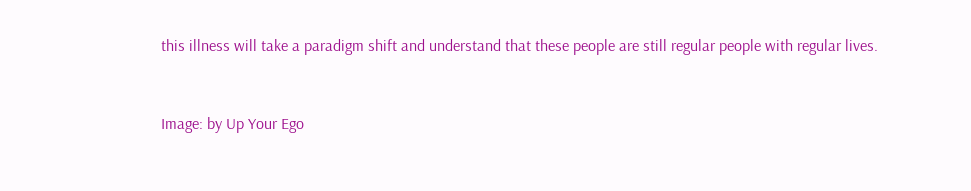this illness will take a paradigm shift and understand that these people are still regular people with regular lives.


Image: by Up Your Ego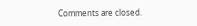Comments are closed.